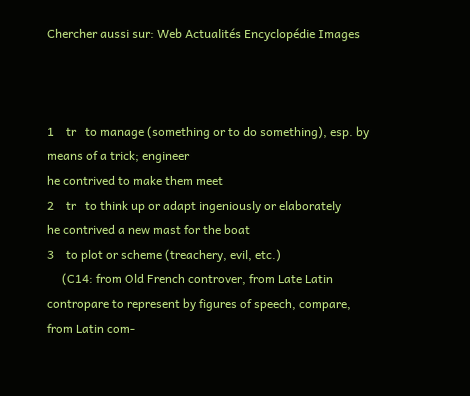Chercher aussi sur: Web Actualités Encyclopédie Images



1    tr   to manage (something or to do something), esp. by means of a trick; engineer
he contrived to make them meet
2    tr   to think up or adapt ingeniously or elaborately
he contrived a new mast for the boat
3    to plot or scheme (treachery, evil, etc.)
     (C14: from Old French controver, from Late Latin contropare to represent by figures of speech, compare, from Latin com-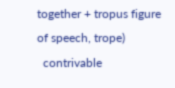together + tropus figure of speech, trope)
  contrivable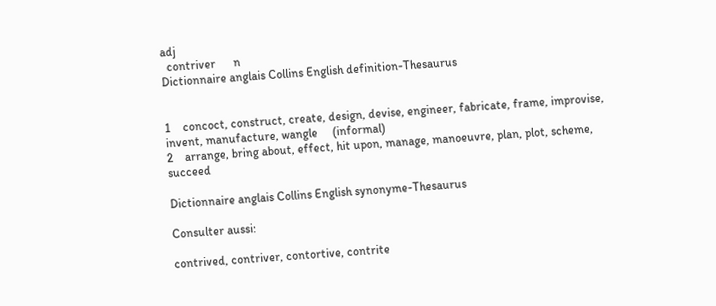adj
  contriver      n
Dictionnaire anglais Collins English definition-Thesaurus


1    concoct, construct, create, design, devise, engineer, fabricate, frame, improvise, invent, manufacture, wangle     (informal)
2    arrange, bring about, effect, hit upon, manage, manoeuvre, plan, plot, scheme, succeed

Dictionnaire anglais Collins English synonyme-Thesaurus

Consulter aussi:

contrived, contriver, contortive, contrite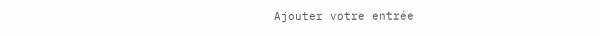Ajouter votre entrée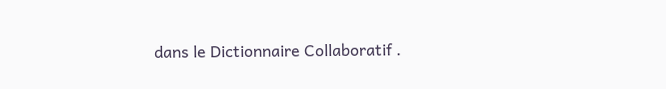dans le Dictionnaire Collaboratif .